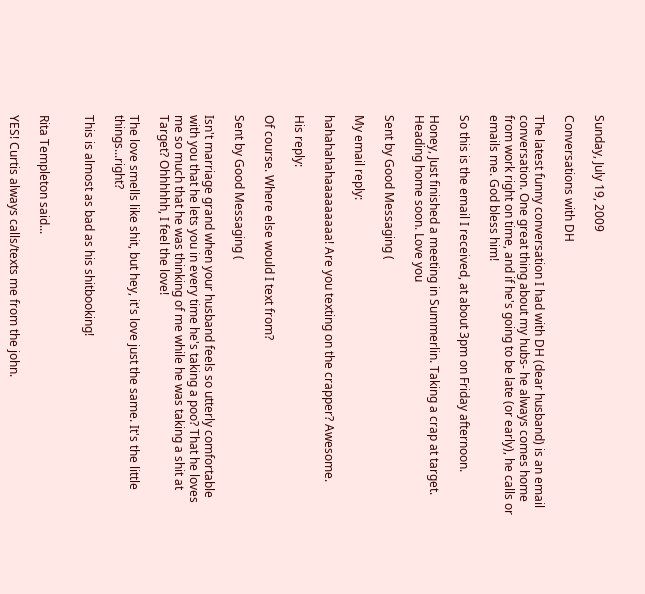Sunday, July 19, 2009

Conversations with DH

The latest funny conversation I had with DH (dear husband) is an email conversation. One great thing about my hubs- he always comes home from work right on time, and if he's going to be late (or early), he calls or emails me. God bless him!

So this is the email I received, at about 3pm on Friday afternoon.

Honey, Just finished a meeting in Summerlin. Taking a crap at target. Heading home soon. Love you

Sent by Good Messaging (

My email reply:

hahahahahaaaaaaaaa! Are you texting on the crapper? Awesome.

His reply:

Of course. Where else would I text from?

Sent by Good Messaging (

Isn't marriage grand when your husband feels so utterly comfortable with you that he lets you in every time he's taking a poo? That he loves me so much that he was thinking of me while he was taking a shit at Target? Ohhhhhh, I feel the love!

The love smells like shit, but hey, it's love just the same. It's the little things...right?

This is almost as bad as his shitbooking!


Rita Templeton said...

YES! Curtis always calls/texts me from the john.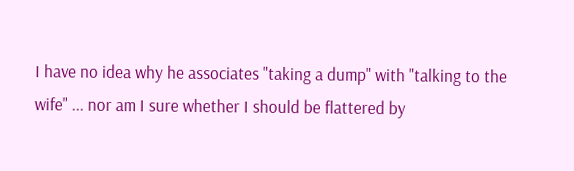I have no idea why he associates "taking a dump" with "talking to the wife" ... nor am I sure whether I should be flattered by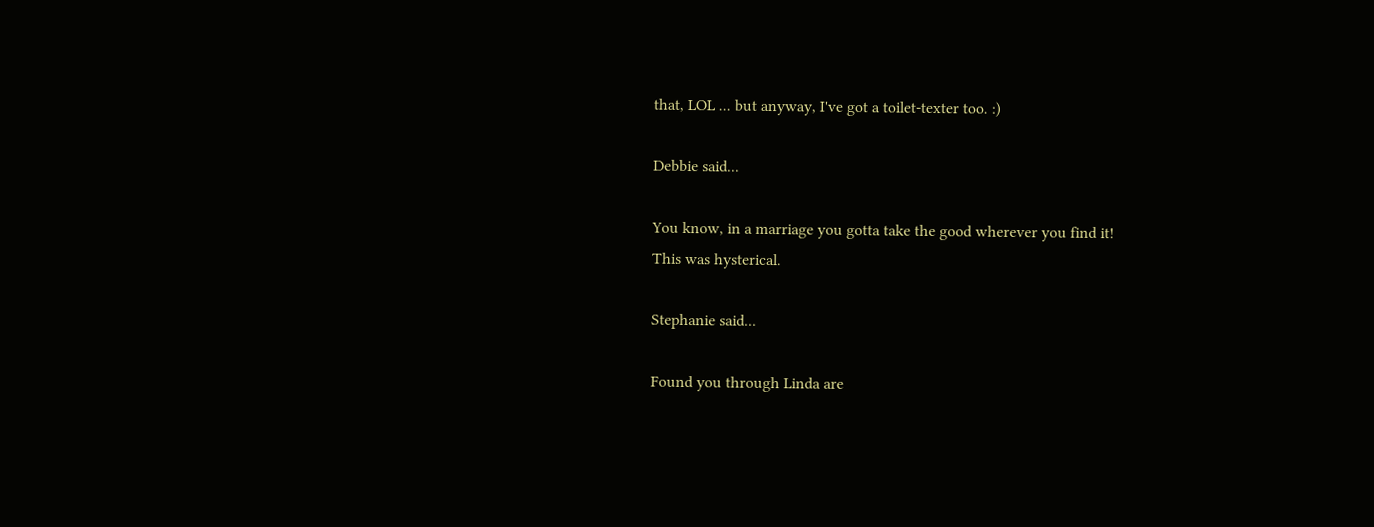that, LOL ... but anyway, I've got a toilet-texter too. :)

Debbie said...

You know, in a marriage you gotta take the good wherever you find it!
This was hysterical.

Stephanie said...

Found you through Linda are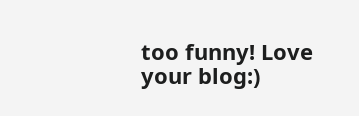too funny! Love your blog:)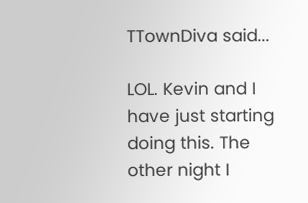TTownDiva said...

LOL. Kevin and I have just starting doing this. The other night I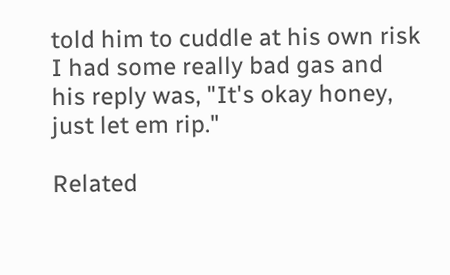told him to cuddle at his own risk I had some really bad gas and his reply was, "It's okay honey, just let em rip."

Related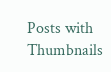Posts with Thumbnails